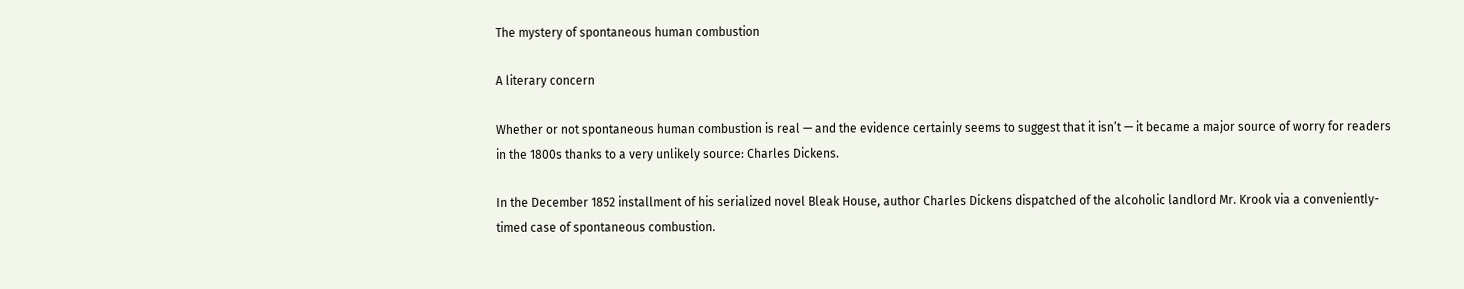The mystery of spontaneous human combustion

A literary concern

Whether or not spontaneous human combustion is real — and the evidence certainly seems to suggest that it isn’t — it became a major source of worry for readers in the 1800s thanks to a very unlikely source: Charles Dickens.

In the December 1852 installment of his serialized novel Bleak House, author Charles Dickens dispatched of the alcoholic landlord Mr. Krook via a conveniently-timed case of spontaneous combustion.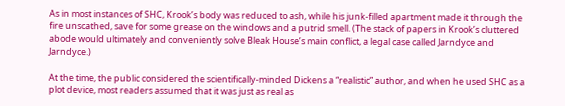As in most instances of SHC, Krook’s body was reduced to ash, while his junk-filled apartment made it through the fire unscathed, save for some grease on the windows and a putrid smell. (The stack of papers in Krook’s cluttered abode would ultimately and conveniently solve Bleak House’s main conflict, a legal case called Jarndyce and Jarndyce.)

At the time, the public considered the scientifically-minded Dickens a “realistic” author, and when he used SHC as a plot device, most readers assumed that it was just as real as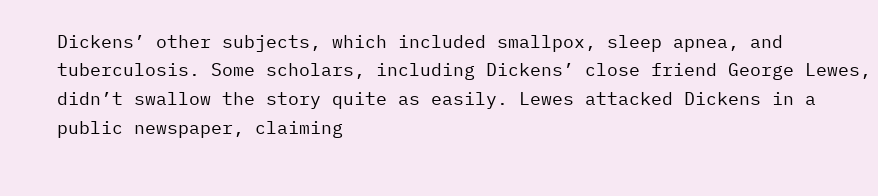Dickens’ other subjects, which included smallpox, sleep apnea, and tuberculosis. Some scholars, including Dickens’ close friend George Lewes, didn’t swallow the story quite as easily. Lewes attacked Dickens in a public newspaper, claiming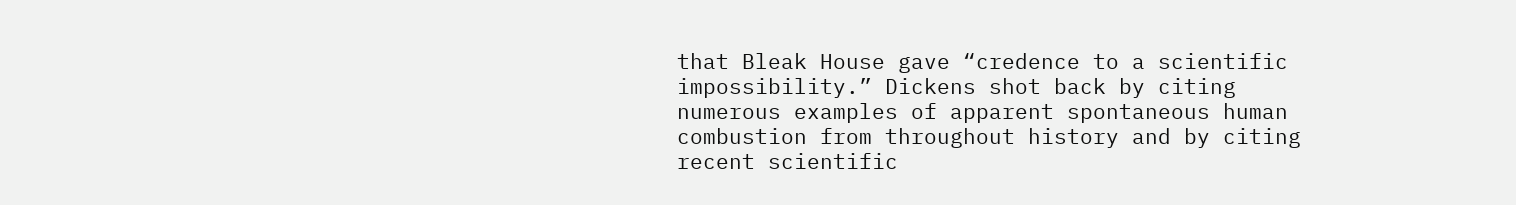that Bleak House gave “credence to a scientific impossibility.” Dickens shot back by citing numerous examples of apparent spontaneous human combustion from throughout history and by citing recent scientific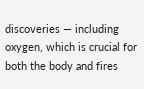discoveries — including oxygen, which is crucial for both the body and fires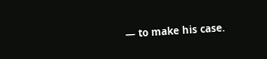— to make his case.